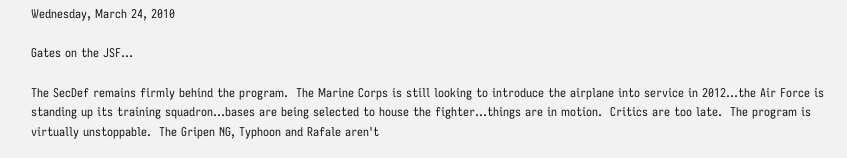Wednesday, March 24, 2010

Gates on the JSF...

The SecDef remains firmly behind the program.  The Marine Corps is still looking to introduce the airplane into service in 2012...the Air Force is standing up its training squadron...bases are being selected to house the fighter...things are in motion.  Critics are too late.  The program is virtually unstoppable.  The Gripen NG, Typhoon and Rafale aren't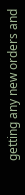getting any new orders and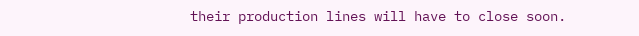their production lines will have to close soon.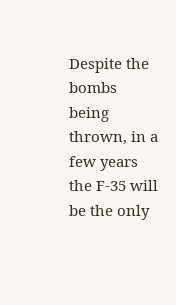Despite the bombs being thrown, in a few years the F-35 will be the only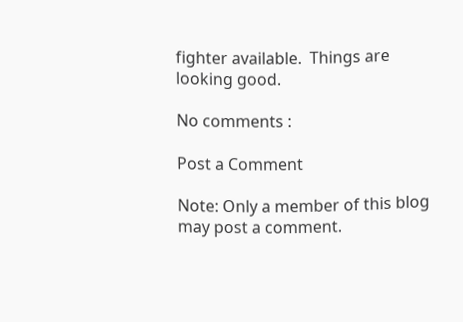fighter available.  Things are looking good.

No comments :

Post a Comment

Note: Only a member of this blog may post a comment.